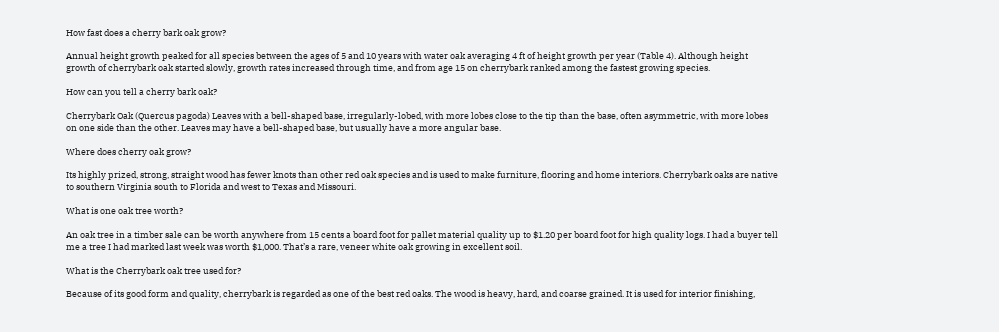How fast does a cherry bark oak grow?

Annual height growth peaked for all species between the ages of 5 and 10 years with water oak averaging 4 ft of height growth per year (Table 4). Although height growth of cherrybark oak started slowly, growth rates increased through time, and from age 15 on cherrybark ranked among the fastest growing species.

How can you tell a cherry bark oak?

Cherrybark Oak (Quercus pagoda) Leaves with a bell-shaped base, irregularly-lobed, with more lobes close to the tip than the base, often asymmetric, with more lobes on one side than the other. Leaves may have a bell-shaped base, but usually have a more angular base.

Where does cherry oak grow?

Its highly prized, strong, straight wood has fewer knots than other red oak species and is used to make furniture, flooring and home interiors. Cherrybark oaks are native to southern Virginia south to Florida and west to Texas and Missouri.

What is one oak tree worth?

An oak tree in a timber sale can be worth anywhere from 15 cents a board foot for pallet material quality up to $1.20 per board foot for high quality logs. I had a buyer tell me a tree I had marked last week was worth $1,000. That’s a rare, veneer white oak growing in excellent soil.

What is the Cherrybark oak tree used for?

Because of its good form and quality, cherrybark is regarded as one of the best red oaks. The wood is heavy, hard, and coarse grained. It is used for interior finishing,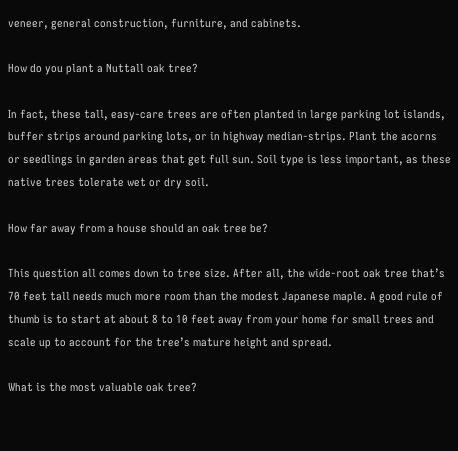veneer, general construction, furniture, and cabinets.

How do you plant a Nuttall oak tree?

In fact, these tall, easy-care trees are often planted in large parking lot islands, buffer strips around parking lots, or in highway median-strips. Plant the acorns or seedlings in garden areas that get full sun. Soil type is less important, as these native trees tolerate wet or dry soil.

How far away from a house should an oak tree be?

This question all comes down to tree size. After all, the wide-root oak tree that’s 70 feet tall needs much more room than the modest Japanese maple. A good rule of thumb is to start at about 8 to 10 feet away from your home for small trees and scale up to account for the tree’s mature height and spread.

What is the most valuable oak tree?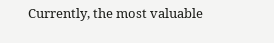Currently, the most valuable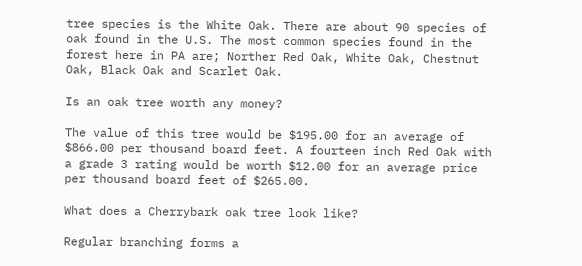tree species is the White Oak. There are about 90 species of oak found in the U.S. The most common species found in the forest here in PA are; Norther Red Oak, White Oak, Chestnut Oak, Black Oak and Scarlet Oak.

Is an oak tree worth any money?

The value of this tree would be $195.00 for an average of $866.00 per thousand board feet. A fourteen inch Red Oak with a grade 3 rating would be worth $12.00 for an average price per thousand board feet of $265.00.

What does a Cherrybark oak tree look like?

Regular branching forms a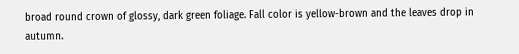broad round crown of glossy, dark green foliage. Fall color is yellow-brown and the leaves drop in autumn.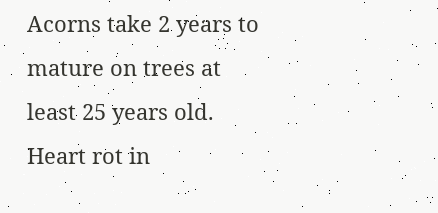Acorns take 2 years to mature on trees at least 25 years old. Heart rot in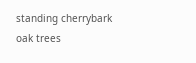standing cherrybark oak trees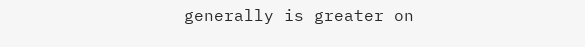generally is greater on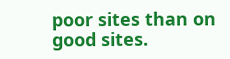poor sites than on good sites.